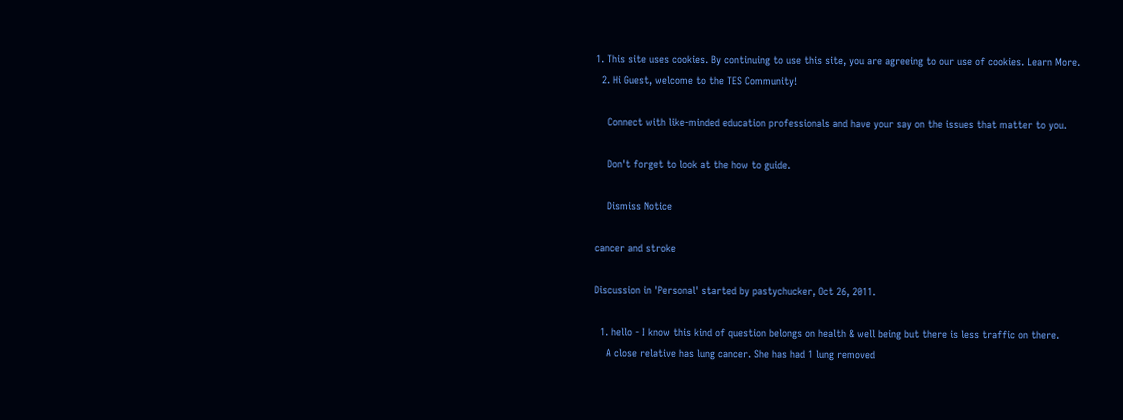1. This site uses cookies. By continuing to use this site, you are agreeing to our use of cookies. Learn More.
  2. Hi Guest, welcome to the TES Community!

    Connect with like-minded education professionals and have your say on the issues that matter to you.

    Don't forget to look at the how to guide.

    Dismiss Notice

cancer and stroke

Discussion in 'Personal' started by pastychucker, Oct 26, 2011.

  1. hello - I know this kind of question belongs on health & well being but there is less traffic on there.
    A close relative has lung cancer. She has had 1 lung removed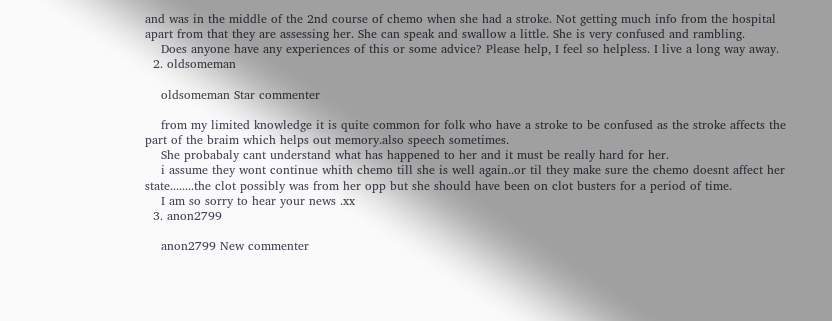and was in the middle of the 2nd course of chemo when she had a stroke. Not getting much info from the hospital apart from that they are assessing her. She can speak and swallow a little. She is very confused and rambling.
    Does anyone have any experiences of this or some advice? Please help, I feel so helpless. I live a long way away.
  2. oldsomeman

    oldsomeman Star commenter

    from my limited knowledge it is quite common for folk who have a stroke to be confused as the stroke affects the part of the braim which helps out memory.also speech sometimes.
    She probabaly cant understand what has happened to her and it must be really hard for her.
    i assume they wont continue whith chemo till she is well again..or til they make sure the chemo doesnt affect her state........the clot possibly was from her opp but she should have been on clot busters for a period of time.
    I am so sorry to hear your news .xx
  3. anon2799

    anon2799 New commenter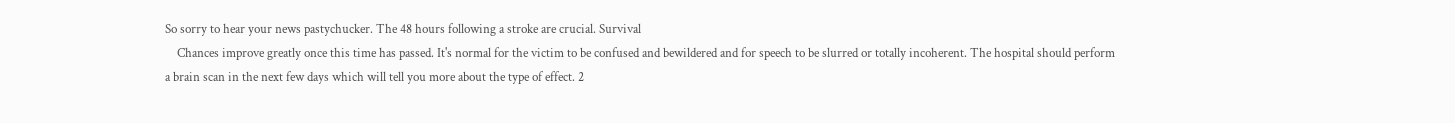So sorry to hear your news pastychucker. The 48 hours following a stroke are crucial. Survival
    Chances improve greatly once this time has passed. It's normal for the victim to be confused and bewildered and for speech to be slurred or totally incoherent. The hospital should perform a brain scan in the next few days which will tell you more about the type of effect. 2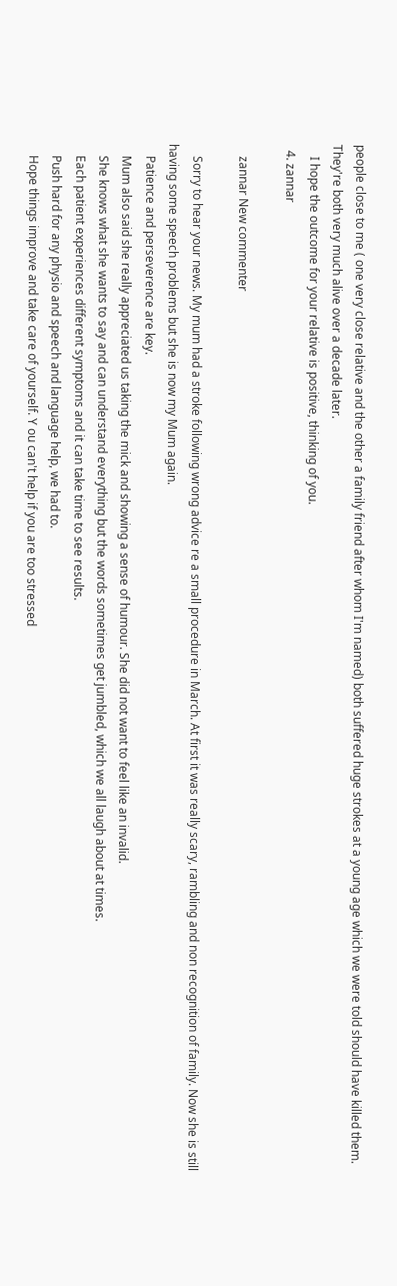people close to me ( one very close relative and the other a family friend after whom I'm named) both suffered huge strokes at a young age which we were told should have killed them. They're both very much alive over a decade later.
    I hope the outcome for your relative is positive, thinking of you.
  4. zannar

    zannar New commenter

    Sorry to hear your news. My mum had a stroke following wrong advice re a small procedure in March. At first it was really scary, rambling and non recognition of family. Now she is still having some speech problems but she is now my Mum again.
    Patience and perseverence are key.
    Mum also said she really appreciated us taking the mick and showing a sense of humour. She did not want to feel like an invalid.
    She knows what she wants to say and can understand everything but the words sometimes get jumbled, which we all laugh about at times.
    Each patient experiences different symptoms and it can take time to see results.
    Push hard for any physio and speech and language help, we had to.
    Hope things improve and take care of yourself. Y ou can't help if you are too stressed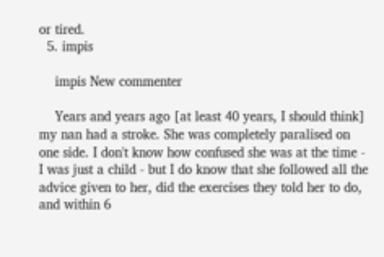or tired.
  5. impis

    impis New commenter

    Years and years ago [at least 40 years, I should think] my nan had a stroke. She was completely paralised on one side. I don't know how confused she was at the time - I was just a child - but I do know that she followed all the advice given to her, did the exercises they told her to do, and within 6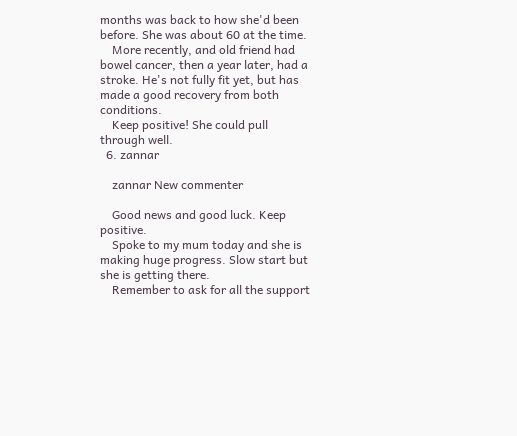months was back to how she'd been before. She was about 60 at the time.
    More recently, and old friend had bowel cancer, then a year later, had a stroke. He's not fully fit yet, but has made a good recovery from both conditions.
    Keep positive! She could pull through well.
  6. zannar

    zannar New commenter

    Good news and good luck. Keep positive.
    Spoke to my mum today and she is making huge progress. Slow start but she is getting there.
    Remember to ask for all the support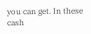you can get. In these cash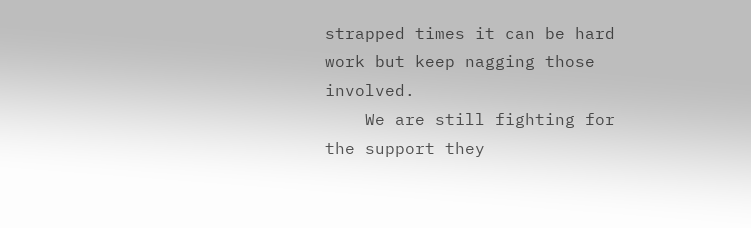strapped times it can be hard work but keep nagging those involved.
    We are still fighting for the support they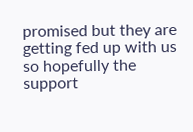promised but they are getting fed up with us so hopefully the support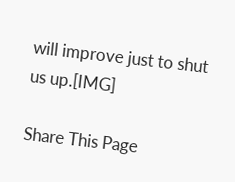will improve just to shut us up.[IMG]

Share This Page